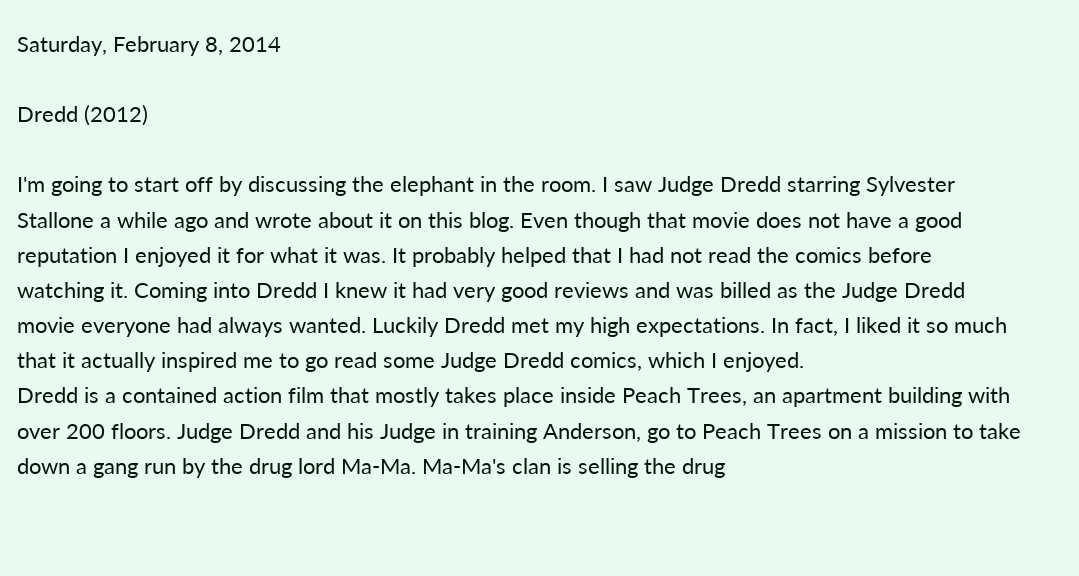Saturday, February 8, 2014

Dredd (2012)

I'm going to start off by discussing the elephant in the room. I saw Judge Dredd starring Sylvester Stallone a while ago and wrote about it on this blog. Even though that movie does not have a good reputation I enjoyed it for what it was. It probably helped that I had not read the comics before watching it. Coming into Dredd I knew it had very good reviews and was billed as the Judge Dredd movie everyone had always wanted. Luckily Dredd met my high expectations. In fact, I liked it so much that it actually inspired me to go read some Judge Dredd comics, which I enjoyed.
Dredd is a contained action film that mostly takes place inside Peach Trees, an apartment building with over 200 floors. Judge Dredd and his Judge in training Anderson, go to Peach Trees on a mission to take down a gang run by the drug lord Ma-Ma. Ma-Ma's clan is selling the drug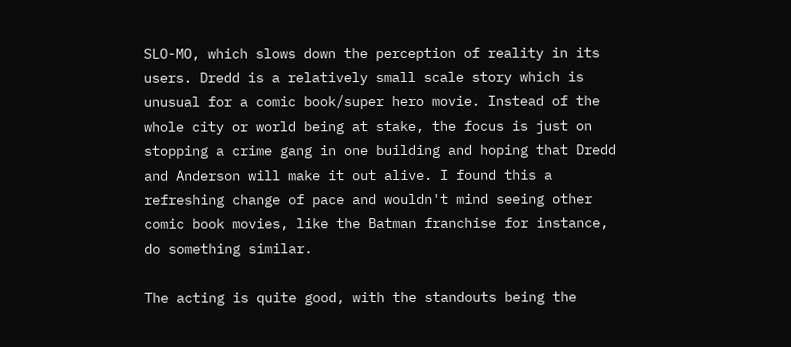SLO-MO, which slows down the perception of reality in its users. Dredd is a relatively small scale story which is unusual for a comic book/super hero movie. Instead of the whole city or world being at stake, the focus is just on stopping a crime gang in one building and hoping that Dredd and Anderson will make it out alive. I found this a refreshing change of pace and wouldn't mind seeing other comic book movies, like the Batman franchise for instance, do something similar.

The acting is quite good, with the standouts being the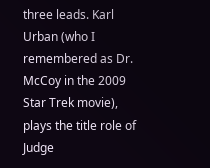three leads. Karl Urban (who I remembered as Dr. McCoy in the 2009 Star Trek movie), plays the title role of Judge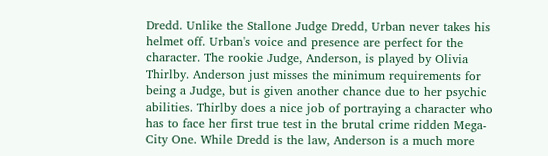Dredd. Unlike the Stallone Judge Dredd, Urban never takes his helmet off. Urban's voice and presence are perfect for the character. The rookie Judge, Anderson, is played by Olivia Thirlby. Anderson just misses the minimum requirements for being a Judge, but is given another chance due to her psychic abilities. Thirlby does a nice job of portraying a character who has to face her first true test in the brutal crime ridden Mega-City One. While Dredd is the law, Anderson is a much more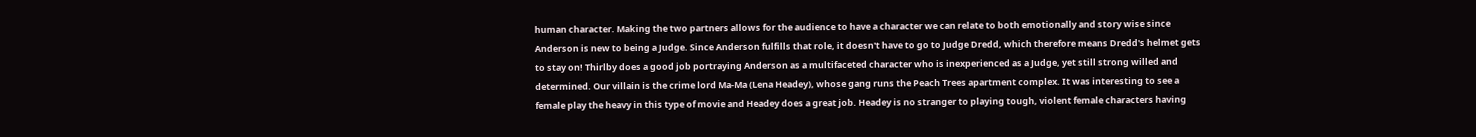human character. Making the two partners allows for the audience to have a character we can relate to both emotionally and story wise since Anderson is new to being a Judge. Since Anderson fulfills that role, it doesn't have to go to Judge Dredd, which therefore means Dredd's helmet gets to stay on! Thirlby does a good job portraying Anderson as a multifaceted character who is inexperienced as a Judge, yet still strong willed and determined. Our villain is the crime lord Ma-Ma (Lena Headey), whose gang runs the Peach Trees apartment complex. It was interesting to see a female play the heavy in this type of movie and Headey does a great job. Headey is no stranger to playing tough, violent female characters having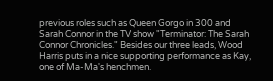previous roles such as Queen Gorgo in 300 and Sarah Connor in the TV show "Terminator: The Sarah Connor Chronicles." Besides our three leads, Wood Harris puts in a nice supporting performance as Kay, one of Ma-Ma's henchmen.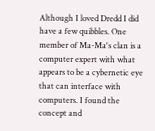Although I loved Dredd I did have a few quibbles. One member of Ma-Ma's clan is a computer expert with what appears to be a cybernetic eye that can interface with computers. I found the concept and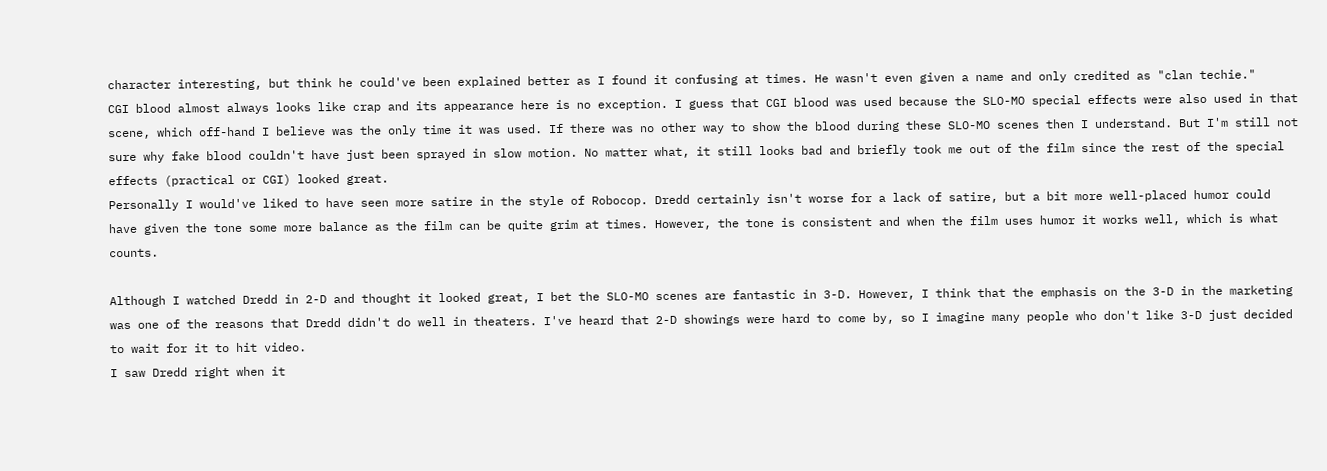character interesting, but think he could've been explained better as I found it confusing at times. He wasn't even given a name and only credited as "clan techie."
CGI blood almost always looks like crap and its appearance here is no exception. I guess that CGI blood was used because the SLO-MO special effects were also used in that scene, which off-hand I believe was the only time it was used. If there was no other way to show the blood during these SLO-MO scenes then I understand. But I'm still not sure why fake blood couldn't have just been sprayed in slow motion. No matter what, it still looks bad and briefly took me out of the film since the rest of the special effects (practical or CGI) looked great.
Personally I would've liked to have seen more satire in the style of Robocop. Dredd certainly isn't worse for a lack of satire, but a bit more well-placed humor could have given the tone some more balance as the film can be quite grim at times. However, the tone is consistent and when the film uses humor it works well, which is what counts.

Although I watched Dredd in 2-D and thought it looked great, I bet the SLO-MO scenes are fantastic in 3-D. However, I think that the emphasis on the 3-D in the marketing was one of the reasons that Dredd didn't do well in theaters. I've heard that 2-D showings were hard to come by, so I imagine many people who don't like 3-D just decided to wait for it to hit video.
I saw Dredd right when it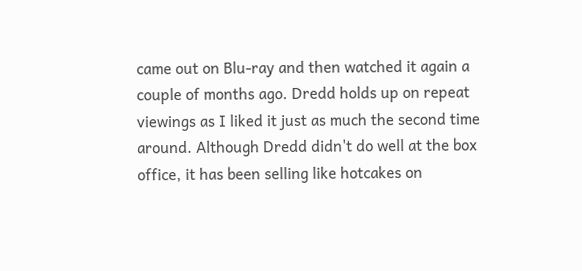came out on Blu-ray and then watched it again a couple of months ago. Dredd holds up on repeat viewings as I liked it just as much the second time around. Although Dredd didn't do well at the box office, it has been selling like hotcakes on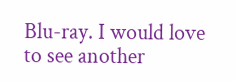Blu-ray. I would love to see another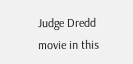Judge Dredd movie in this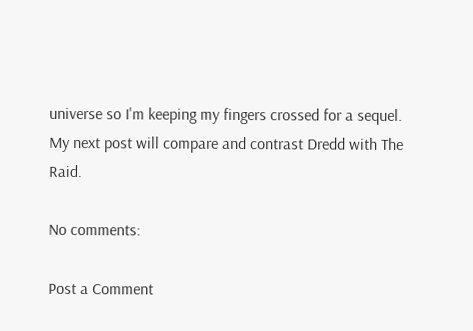universe so I'm keeping my fingers crossed for a sequel.
My next post will compare and contrast Dredd with The Raid.

No comments:

Post a Comment